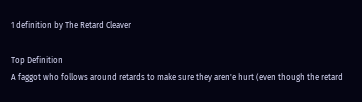1 definition by The Retard Cleaver

Top Definition
A faggot who follows around retards to make sure they aren'e hurt (even though the retard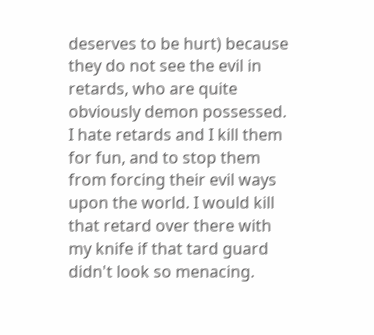deserves to be hurt) because they do not see the evil in retards, who are quite obviously demon possessed.
I hate retards and I kill them for fun, and to stop them from forcing their evil ways upon the world. I would kill that retard over there with my knife if that tard guard didn't look so menacing.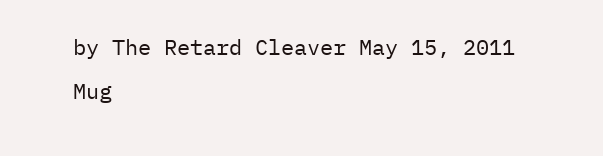by The Retard Cleaver May 15, 2011
Mug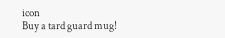icon
Buy a tard guard mug!